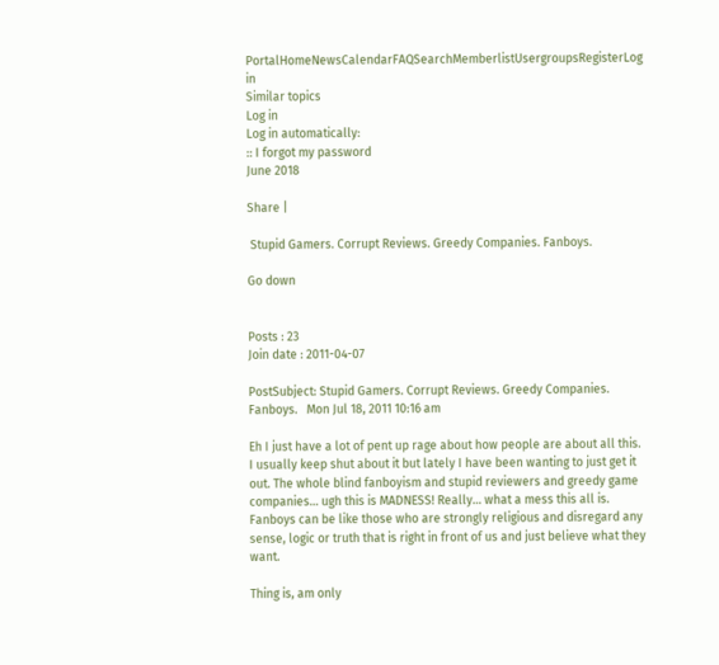PortalHomeNewsCalendarFAQSearchMemberlistUsergroupsRegisterLog in
Similar topics
Log in
Log in automatically:
:: I forgot my password
June 2018

Share |

 Stupid Gamers. Corrupt Reviews. Greedy Companies. Fanboys.

Go down


Posts : 23
Join date : 2011-04-07

PostSubject: Stupid Gamers. Corrupt Reviews. Greedy Companies. Fanboys.   Mon Jul 18, 2011 10:16 am

Eh I just have a lot of pent up rage about how people are about all this. I usually keep shut about it but lately I have been wanting to just get it out. The whole blind fanboyism and stupid reviewers and greedy game companies... ugh this is MADNESS! Really... what a mess this all is. Fanboys can be like those who are strongly religious and disregard any sense, logic or truth that is right in front of us and just believe what they want.

Thing is, am only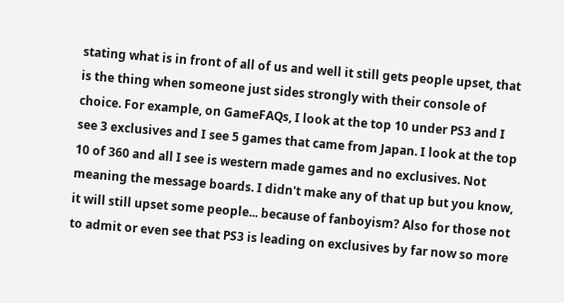stating what is in front of all of us and well it still gets people upset, that is the thing when someone just sides strongly with their console of choice. For example, on GameFAQs, I look at the top 10 under PS3 and I see 3 exclusives and I see 5 games that came from Japan. I look at the top 10 of 360 and all I see is western made games and no exclusives. Not meaning the message boards. I didn't make any of that up but you know, it will still upset some people... because of fanboyism? Also for those not to admit or even see that PS3 is leading on exclusives by far now so more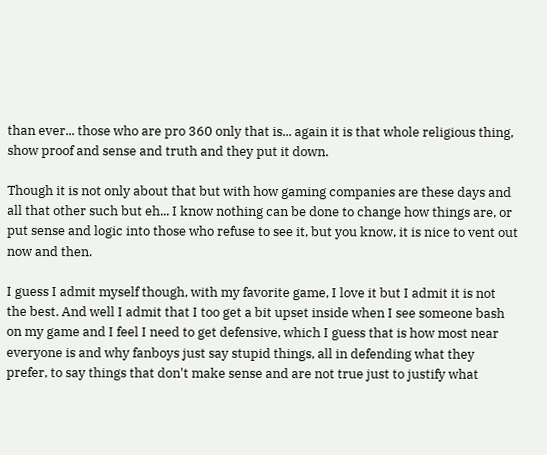than ever... those who are pro 360 only that is... again it is that whole religious thing, show proof and sense and truth and they put it down.

Though it is not only about that but with how gaming companies are these days and all that other such but eh... I know nothing can be done to change how things are, or put sense and logic into those who refuse to see it, but you know, it is nice to vent out now and then.

I guess I admit myself though, with my favorite game, I love it but I admit it is not the best. And well I admit that I too get a bit upset inside when I see someone bash on my game and I feel I need to get defensive, which I guess that is how most near everyone is and why fanboys just say stupid things, all in defending what they prefer, to say things that don't make sense and are not true just to justify what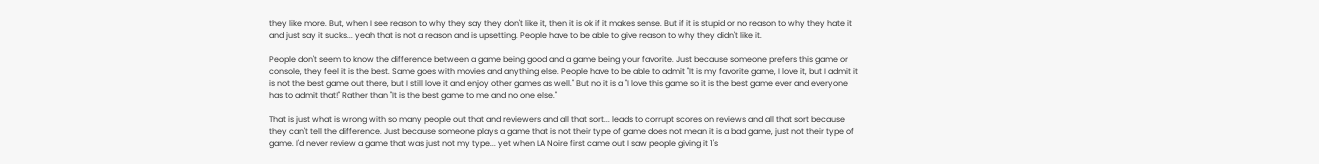they like more. But, when I see reason to why they say they don't like it, then it is ok if it makes sense. But if it is stupid or no reason to why they hate it and just say it sucks... yeah that is not a reason and is upsetting. People have to be able to give reason to why they didn't like it.

People don't seem to know the difference between a game being good and a game being your favorite. Just because someone prefers this game or console, they feel it is the best. Same goes with movies and anything else. People have to be able to admit "It is my favorite game, I love it, but I admit it is not the best game out there, but I still love it and enjoy other games as well." But no it is a "I love this game so it is the best game ever and everyone has to admit that!" Rather than "It is the best game to me and no one else."

That is just what is wrong with so many people out that and reviewers and all that sort... leads to corrupt scores on reviews and all that sort because they can't tell the difference. Just because someone plays a game that is not their type of game does not mean it is a bad game, just not their type of game. I'd never review a game that was just not my type... yet when LA Noire first came out I saw people giving it 1's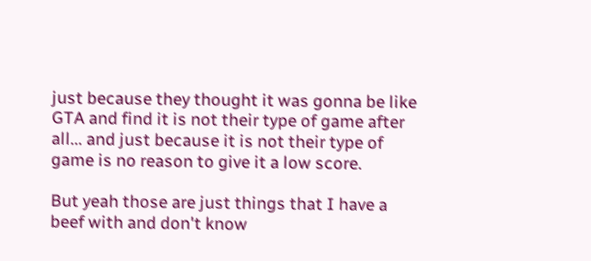just because they thought it was gonna be like GTA and find it is not their type of game after all... and just because it is not their type of game is no reason to give it a low score.

But yeah those are just things that I have a beef with and don't know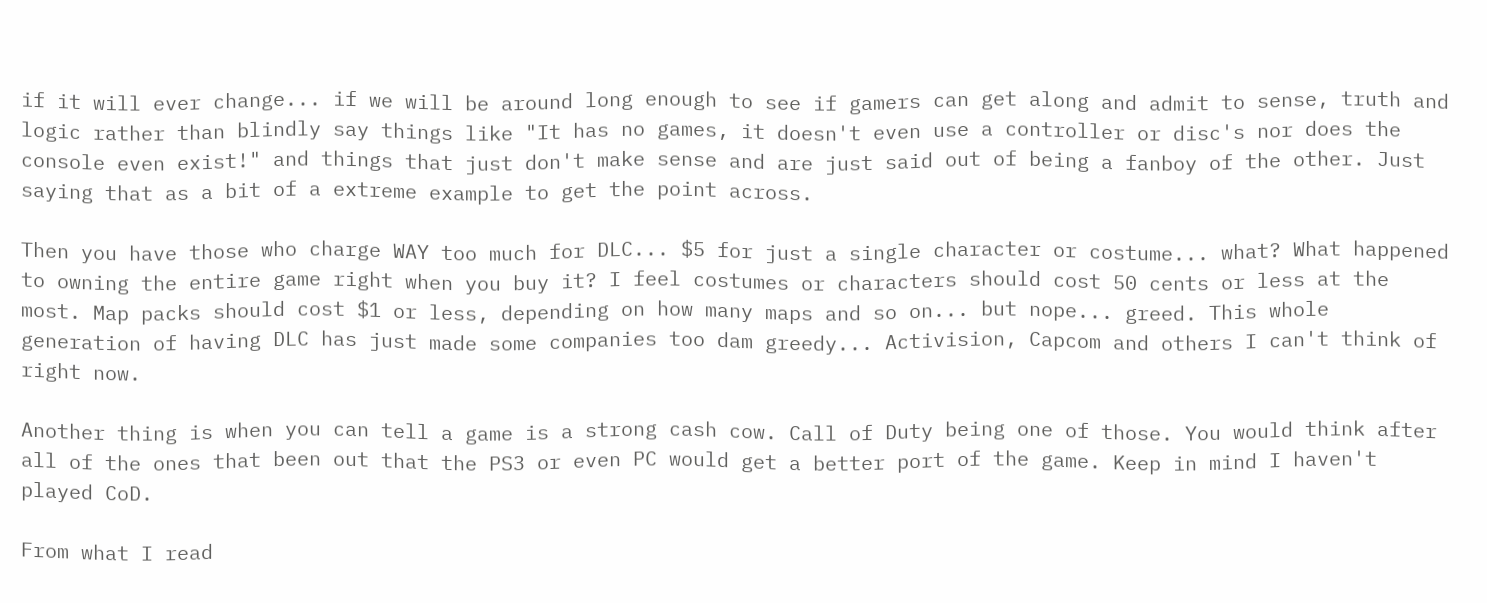if it will ever change... if we will be around long enough to see if gamers can get along and admit to sense, truth and logic rather than blindly say things like "It has no games, it doesn't even use a controller or disc's nor does the console even exist!" and things that just don't make sense and are just said out of being a fanboy of the other. Just saying that as a bit of a extreme example to get the point across.

Then you have those who charge WAY too much for DLC... $5 for just a single character or costume... what? What happened to owning the entire game right when you buy it? I feel costumes or characters should cost 50 cents or less at the most. Map packs should cost $1 or less, depending on how many maps and so on... but nope... greed. This whole generation of having DLC has just made some companies too dam greedy... Activision, Capcom and others I can't think of right now.

Another thing is when you can tell a game is a strong cash cow. Call of Duty being one of those. You would think after all of the ones that been out that the PS3 or even PC would get a better port of the game. Keep in mind I haven't played CoD.

From what I read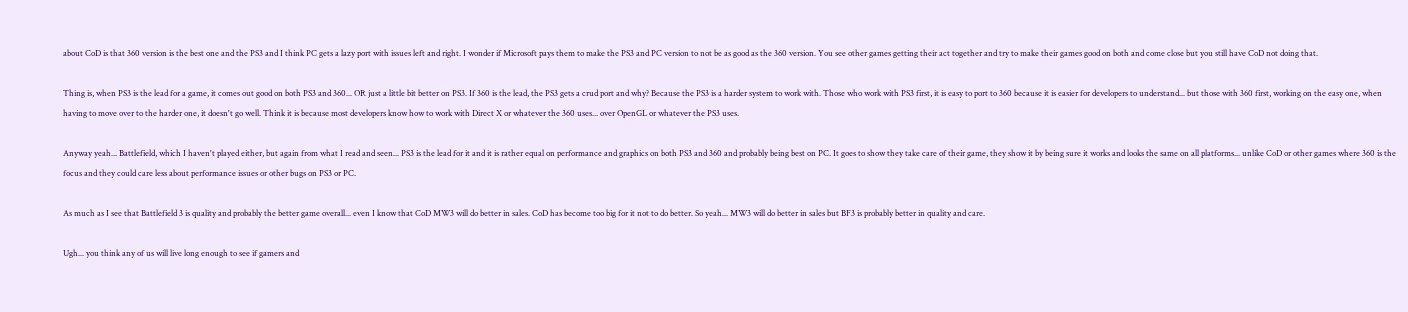about CoD is that 360 version is the best one and the PS3 and I think PC gets a lazy port with issues left and right. I wonder if Microsoft pays them to make the PS3 and PC version to not be as good as the 360 version. You see other games getting their act together and try to make their games good on both and come close but you still have CoD not doing that.

Thing is, when PS3 is the lead for a game, it comes out good on both PS3 and 360... OR just a little bit better on PS3. If 360 is the lead, the PS3 gets a crud port and why? Because the PS3 is a harder system to work with. Those who work with PS3 first, it is easy to port to 360 because it is easier for developers to understand... but those with 360 first, working on the easy one, when having to move over to the harder one, it doesn't go well. Think it is because most developers know how to work with Direct X or whatever the 360 uses... over OpenGL or whatever the PS3 uses.

Anyway yeah... Battlefield, which I haven't played either, but again from what I read and seen... PS3 is the lead for it and it is rather equal on performance and graphics on both PS3 and 360 and probably being best on PC. It goes to show they take care of their game, they show it by being sure it works and looks the same on all platforms... unlike CoD or other games where 360 is the focus and they could care less about performance issues or other bugs on PS3 or PC.

As much as I see that Battlefield 3 is quality and probably the better game overall... even I know that CoD MW3 will do better in sales. CoD has become too big for it not to do better. So yeah... MW3 will do better in sales but BF3 is probably better in quality and care.

Ugh... you think any of us will live long enough to see if gamers and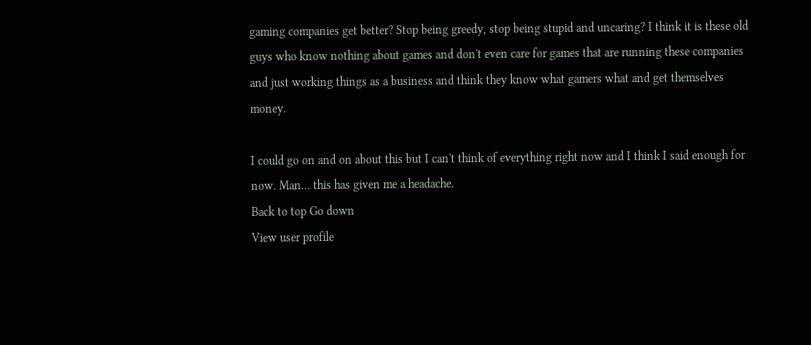gaming companies get better? Stop being greedy, stop being stupid and uncaring? I think it is these old guys who know nothing about games and don't even care for games that are running these companies and just working things as a business and think they know what gamers what and get themselves money.

I could go on and on about this but I can't think of everything right now and I think I said enough for now. Man... this has given me a headache.
Back to top Go down
View user profile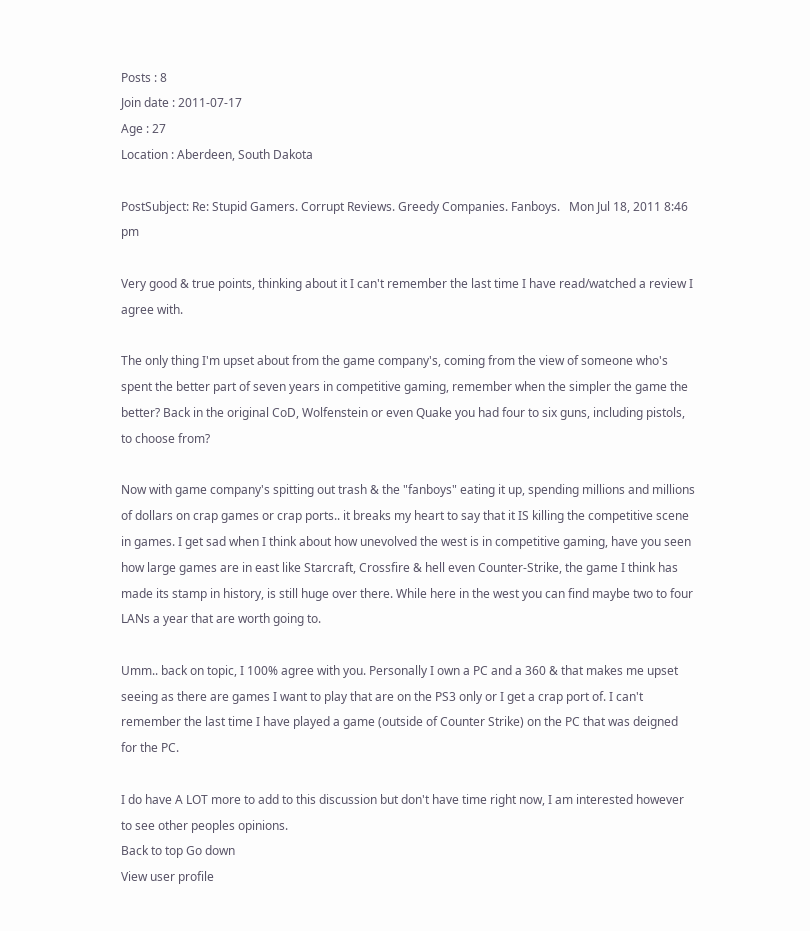Posts : 8
Join date : 2011-07-17
Age : 27
Location : Aberdeen, South Dakota

PostSubject: Re: Stupid Gamers. Corrupt Reviews. Greedy Companies. Fanboys.   Mon Jul 18, 2011 8:46 pm

Very good & true points, thinking about it I can't remember the last time I have read/watched a review I agree with.

The only thing I'm upset about from the game company's, coming from the view of someone who's spent the better part of seven years in competitive gaming, remember when the simpler the game the better? Back in the original CoD, Wolfenstein or even Quake you had four to six guns, including pistols, to choose from?

Now with game company's spitting out trash & the "fanboys" eating it up, spending millions and millions of dollars on crap games or crap ports.. it breaks my heart to say that it IS killing the competitive scene in games. I get sad when I think about how unevolved the west is in competitive gaming, have you seen how large games are in east like Starcraft, Crossfire & hell even Counter-Strike, the game I think has made its stamp in history, is still huge over there. While here in the west you can find maybe two to four LANs a year that are worth going to.

Umm.. back on topic, I 100% agree with you. Personally I own a PC and a 360 & that makes me upset seeing as there are games I want to play that are on the PS3 only or I get a crap port of. I can't remember the last time I have played a game (outside of Counter Strike) on the PC that was deigned for the PC.

I do have A LOT more to add to this discussion but don't have time right now, I am interested however to see other peoples opinions.
Back to top Go down
View user profile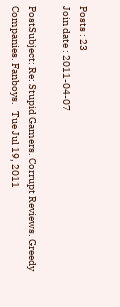Posts : 23
Join date : 2011-04-07

PostSubject: Re: Stupid Gamers. Corrupt Reviews. Greedy Companies. Fanboys.   Tue Jul 19, 2011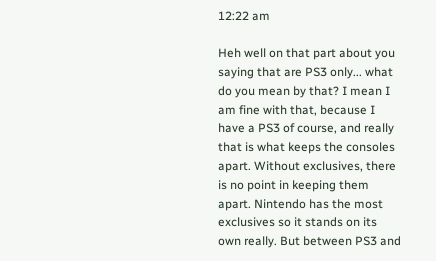12:22 am

Heh well on that part about you saying that are PS3 only... what do you mean by that? I mean I am fine with that, because I have a PS3 of course, and really that is what keeps the consoles apart. Without exclusives, there is no point in keeping them apart. Nintendo has the most exclusives so it stands on its own really. But between PS3 and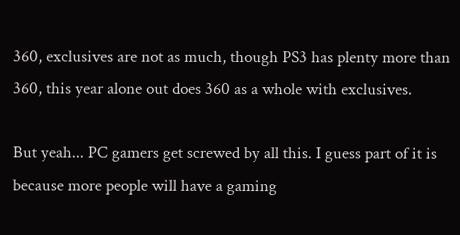360, exclusives are not as much, though PS3 has plenty more than 360, this year alone out does 360 as a whole with exclusives.

But yeah... PC gamers get screwed by all this. I guess part of it is because more people will have a gaming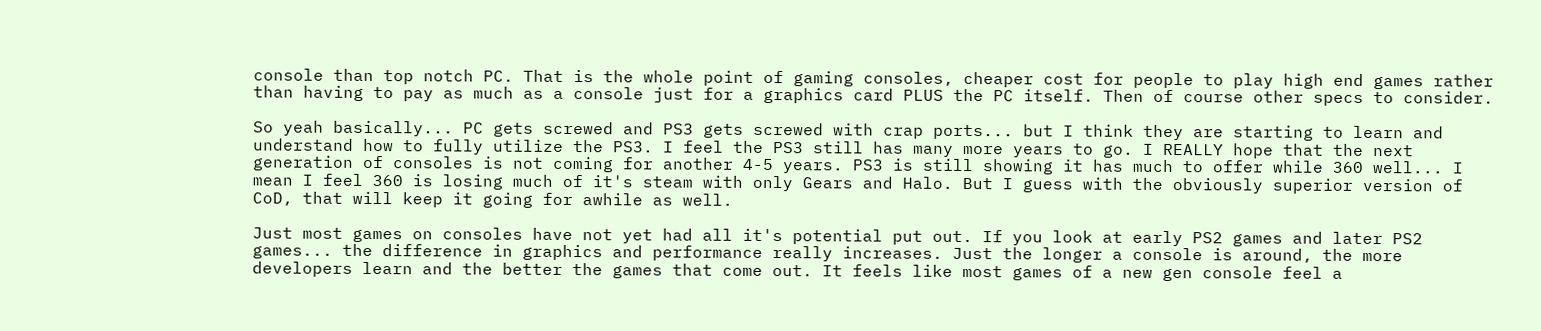console than top notch PC. That is the whole point of gaming consoles, cheaper cost for people to play high end games rather than having to pay as much as a console just for a graphics card PLUS the PC itself. Then of course other specs to consider.

So yeah basically... PC gets screwed and PS3 gets screwed with crap ports... but I think they are starting to learn and understand how to fully utilize the PS3. I feel the PS3 still has many more years to go. I REALLY hope that the next generation of consoles is not coming for another 4-5 years. PS3 is still showing it has much to offer while 360 well... I mean I feel 360 is losing much of it's steam with only Gears and Halo. But I guess with the obviously superior version of CoD, that will keep it going for awhile as well.

Just most games on consoles have not yet had all it's potential put out. If you look at early PS2 games and later PS2 games... the difference in graphics and performance really increases. Just the longer a console is around, the more developers learn and the better the games that come out. It feels like most games of a new gen console feel a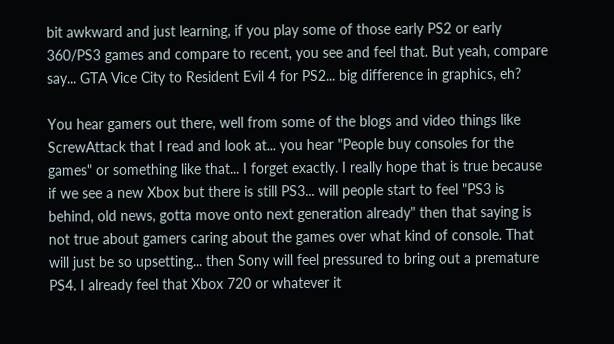bit awkward and just learning, if you play some of those early PS2 or early 360/PS3 games and compare to recent, you see and feel that. But yeah, compare say... GTA Vice City to Resident Evil 4 for PS2... big difference in graphics, eh?

You hear gamers out there, well from some of the blogs and video things like ScrewAttack that I read and look at... you hear "People buy consoles for the games" or something like that... I forget exactly. I really hope that is true because if we see a new Xbox but there is still PS3... will people start to feel "PS3 is behind, old news, gotta move onto next generation already" then that saying is not true about gamers caring about the games over what kind of console. That will just be so upsetting... then Sony will feel pressured to bring out a premature PS4. I already feel that Xbox 720 or whatever it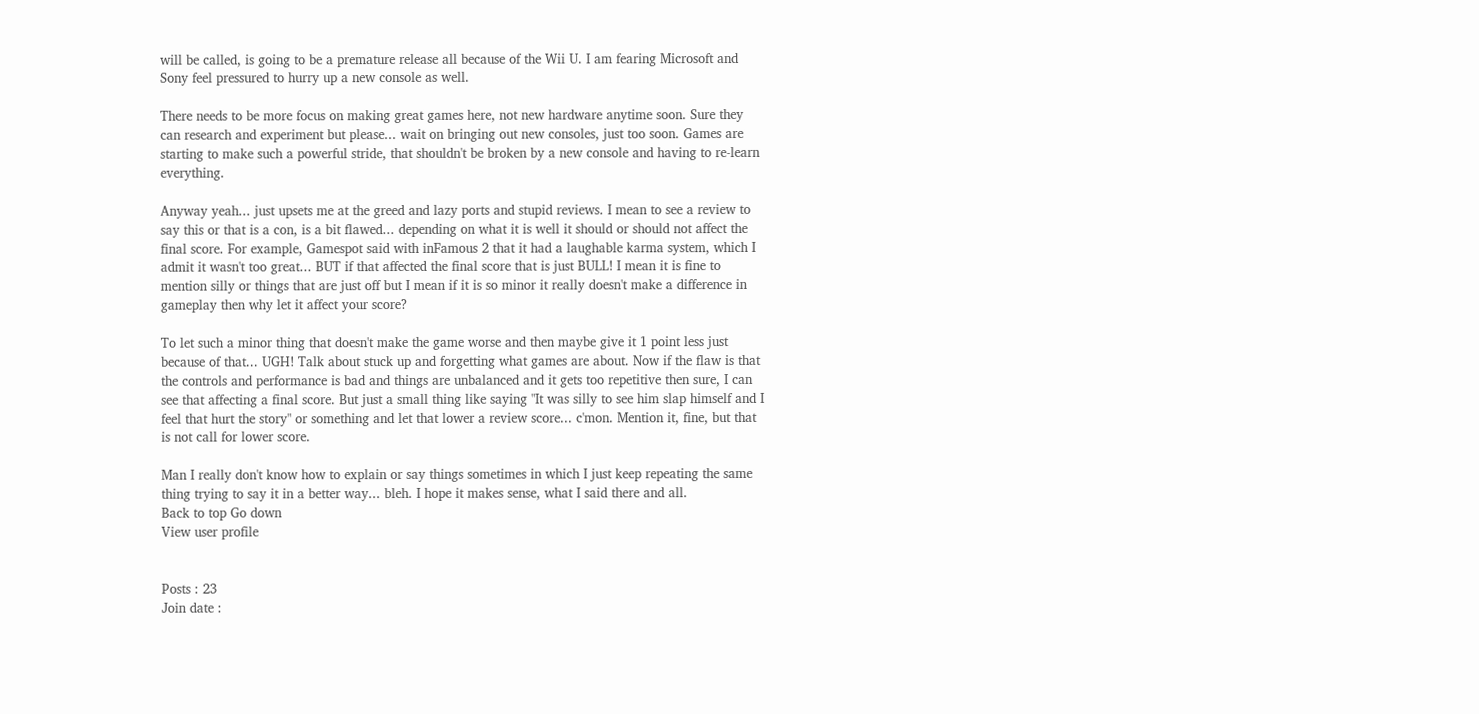will be called, is going to be a premature release all because of the Wii U. I am fearing Microsoft and Sony feel pressured to hurry up a new console as well.

There needs to be more focus on making great games here, not new hardware anytime soon. Sure they can research and experiment but please... wait on bringing out new consoles, just too soon. Games are starting to make such a powerful stride, that shouldn't be broken by a new console and having to re-learn everything.

Anyway yeah... just upsets me at the greed and lazy ports and stupid reviews. I mean to see a review to say this or that is a con, is a bit flawed... depending on what it is well it should or should not affect the final score. For example, Gamespot said with inFamous 2 that it had a laughable karma system, which I admit it wasn't too great... BUT if that affected the final score that is just BULL! I mean it is fine to mention silly or things that are just off but I mean if it is so minor it really doesn't make a difference in gameplay then why let it affect your score?

To let such a minor thing that doesn't make the game worse and then maybe give it 1 point less just because of that... UGH! Talk about stuck up and forgetting what games are about. Now if the flaw is that the controls and performance is bad and things are unbalanced and it gets too repetitive then sure, I can see that affecting a final score. But just a small thing like saying "It was silly to see him slap himself and I feel that hurt the story" or something and let that lower a review score... c'mon. Mention it, fine, but that is not call for lower score.

Man I really don't know how to explain or say things sometimes in which I just keep repeating the same thing trying to say it in a better way... bleh. I hope it makes sense, what I said there and all.
Back to top Go down
View user profile


Posts : 23
Join date :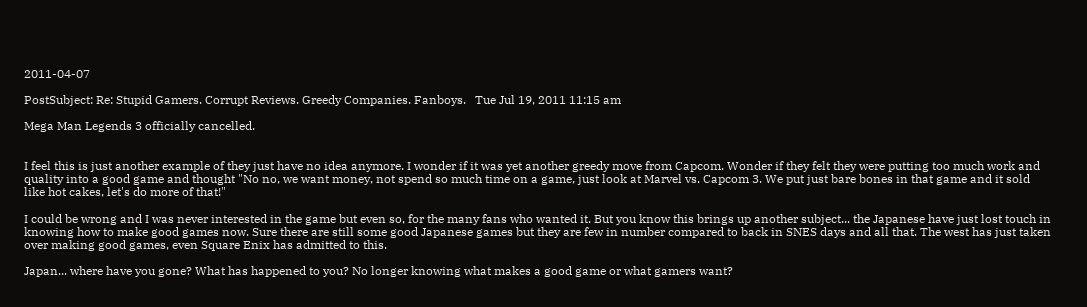2011-04-07

PostSubject: Re: Stupid Gamers. Corrupt Reviews. Greedy Companies. Fanboys.   Tue Jul 19, 2011 11:15 am

Mega Man Legends 3 officially cancelled.


I feel this is just another example of they just have no idea anymore. I wonder if it was yet another greedy move from Capcom. Wonder if they felt they were putting too much work and quality into a good game and thought "No no, we want money, not spend so much time on a game, just look at Marvel vs. Capcom 3. We put just bare bones in that game and it sold like hot cakes, let's do more of that!"

I could be wrong and I was never interested in the game but even so, for the many fans who wanted it. But you know this brings up another subject... the Japanese have just lost touch in knowing how to make good games now. Sure there are still some good Japanese games but they are few in number compared to back in SNES days and all that. The west has just taken over making good games, even Square Enix has admitted to this.

Japan... where have you gone? What has happened to you? No longer knowing what makes a good game or what gamers want?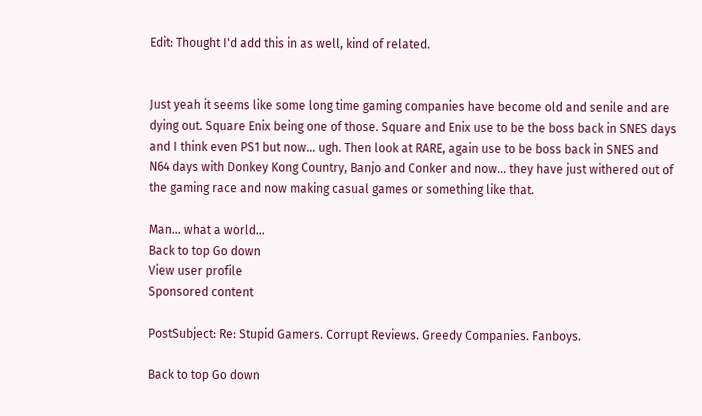Edit: Thought I'd add this in as well, kind of related.


Just yeah it seems like some long time gaming companies have become old and senile and are dying out. Square Enix being one of those. Square and Enix use to be the boss back in SNES days and I think even PS1 but now... ugh. Then look at RARE, again use to be boss back in SNES and N64 days with Donkey Kong Country, Banjo and Conker and now... they have just withered out of the gaming race and now making casual games or something like that.

Man... what a world...
Back to top Go down
View user profile
Sponsored content

PostSubject: Re: Stupid Gamers. Corrupt Reviews. Greedy Companies. Fanboys.

Back to top Go down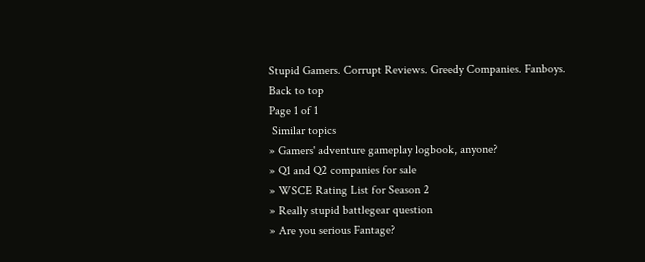Stupid Gamers. Corrupt Reviews. Greedy Companies. Fanboys.
Back to top
Page 1 of 1
 Similar topics
» Gamers' adventure gameplay logbook, anyone?
» Q1 and Q2 companies for sale
» WSCE Rating List for Season 2
» Really stupid battlegear question
» Are you serious Fantage?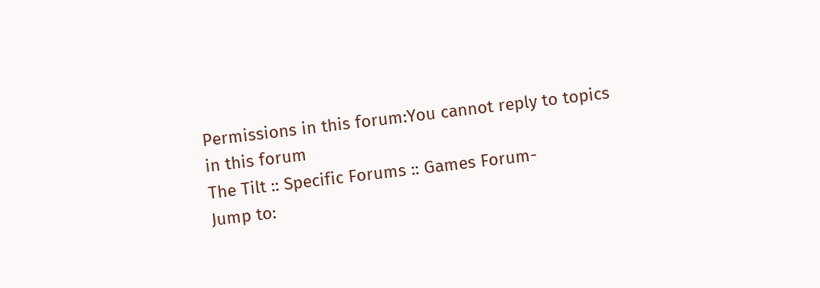Permissions in this forum:You cannot reply to topics in this forum
The Tilt :: Specific Forums :: Games Forum-
Jump to: